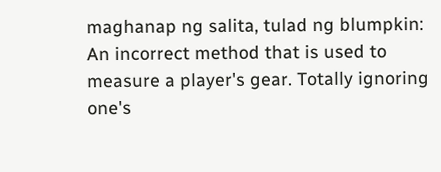maghanap ng salita, tulad ng blumpkin:
An incorrect method that is used to measure a player's gear. Totally ignoring one's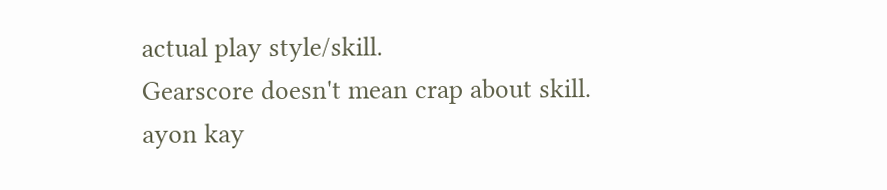actual play style/skill.
Gearscore doesn't mean crap about skill.
ayon kay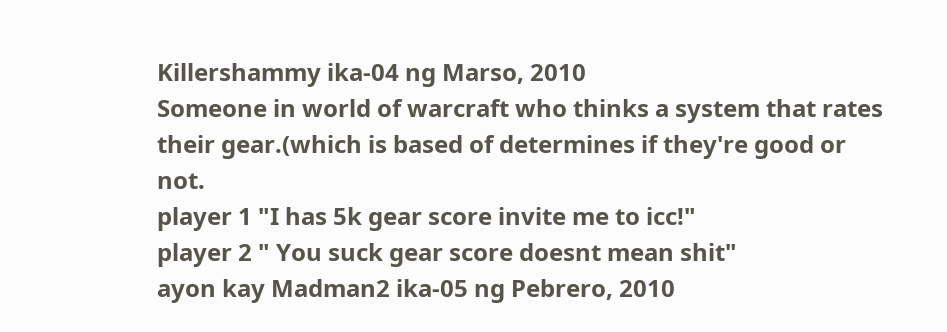Killershammy ika-04 ng Marso, 2010
Someone in world of warcraft who thinks a system that rates their gear.(which is based of determines if they're good or not.
player 1 "I has 5k gear score invite me to icc!"
player 2 " You suck gear score doesnt mean shit"
ayon kay Madman2 ika-05 ng Pebrero, 2010